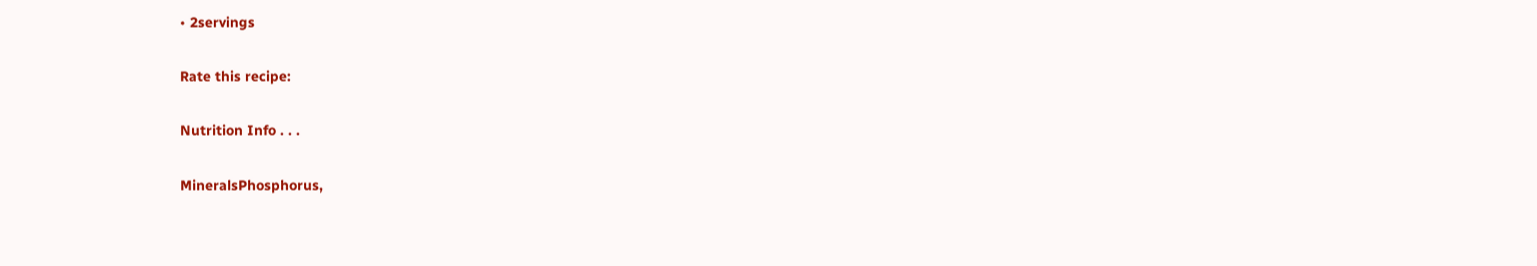• 2servings

Rate this recipe:

Nutrition Info . . .

MineralsPhosphorus,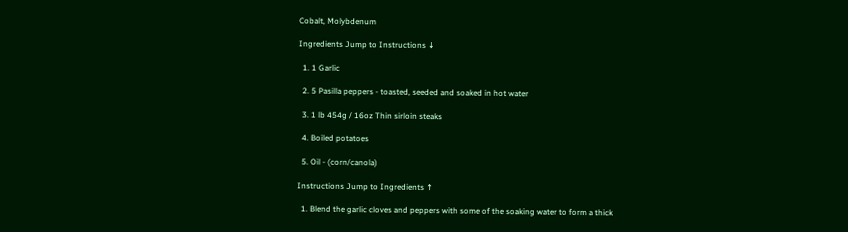Cobalt, Molybdenum

Ingredients Jump to Instructions ↓

  1. 1 Garlic

  2. 5 Pasilla peppers - toasted, seeded and soaked in hot water

  3. 1 lb 454g / 16oz Thin sirloin steaks

  4. Boiled potatoes

  5. Oil - (corn/canola)

Instructions Jump to Ingredients ↑

  1. Blend the garlic cloves and peppers with some of the soaking water to form a thick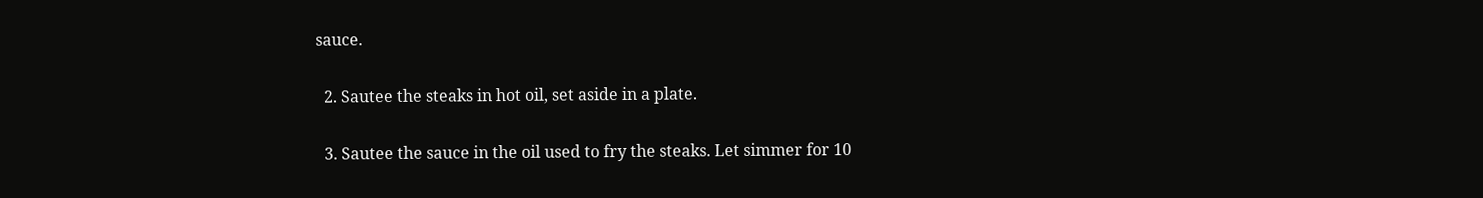sauce.

  2. Sautee the steaks in hot oil, set aside in a plate.

  3. Sautee the sauce in the oil used to fry the steaks. Let simmer for 10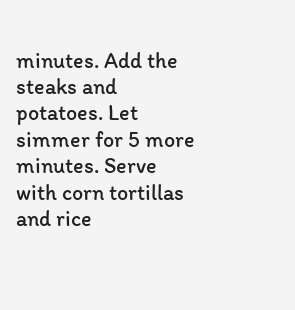minutes. Add the steaks and potatoes. Let simmer for 5 more minutes. Serve with corn tortillas and rice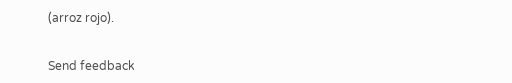(arroz rojo).


Send feedback